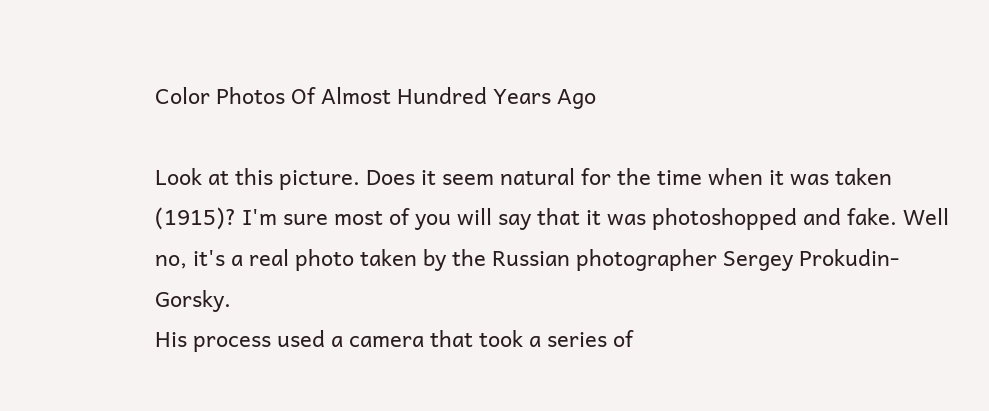Color Photos Of Almost Hundred Years Ago

Look at this picture. Does it seem natural for the time when it was taken (1915)? I'm sure most of you will say that it was photoshopped and fake. Well no, it's a real photo taken by the Russian photographer Sergey Prokudin-Gorsky.
His process used a camera that took a series of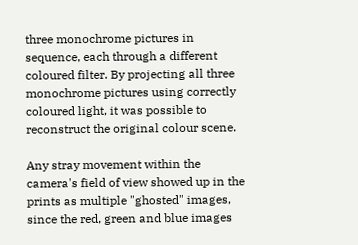three monochrome pictures in sequence, each through a different coloured filter. By projecting all three monochrome pictures using correctly coloured light, it was possible to reconstruct the original colour scene.

Any stray movement within the camera's field of view showed up in the prints as multiple "ghosted" images, since the red, green and blue images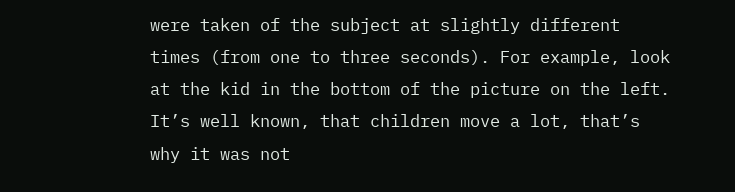were taken of the subject at slightly different times (from one to three seconds). For example, look at the kid in the bottom of the picture on the left. It’s well known, that children move a lot, that’s why it was not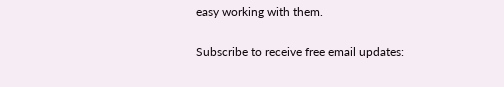easy working with them.

Subscribe to receive free email updates: